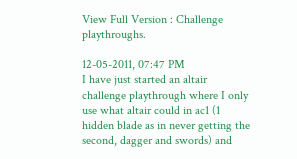View Full Version : Challenge playthroughs.

12-05-2011, 07:47 PM
I have just started an altair challenge playthrough where I only use what altair could in ac1 (1 hidden blade as in never getting the second, dagger and swords) and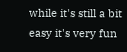while it's still a bit easy it's very fun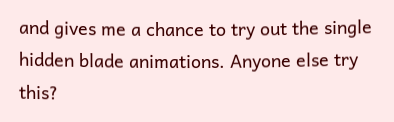and gives me a chance to try out the single hidden blade animations. Anyone else try this?